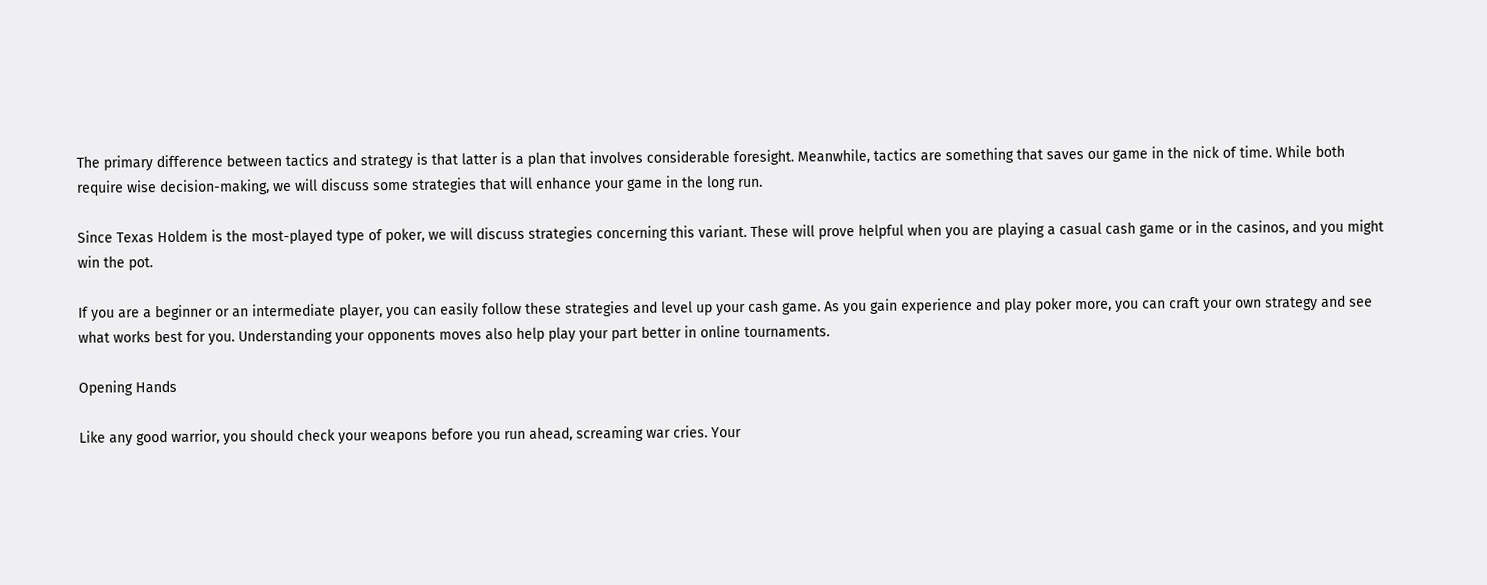The primary difference between tactics and strategy is that latter is a plan that involves considerable foresight. Meanwhile, tactics are something that saves our game in the nick of time. While both require wise decision-making, we will discuss some strategies that will enhance your game in the long run.

Since Texas Holdem is the most-played type of poker, we will discuss strategies concerning this variant. These will prove helpful when you are playing a casual cash game or in the casinos, and you might win the pot.

If you are a beginner or an intermediate player, you can easily follow these strategies and level up your cash game. As you gain experience and play poker more, you can craft your own strategy and see what works best for you. Understanding your opponents moves also help play your part better in online tournaments.

Opening Hands

Like any good warrior, you should check your weapons before you run ahead, screaming war cries. Your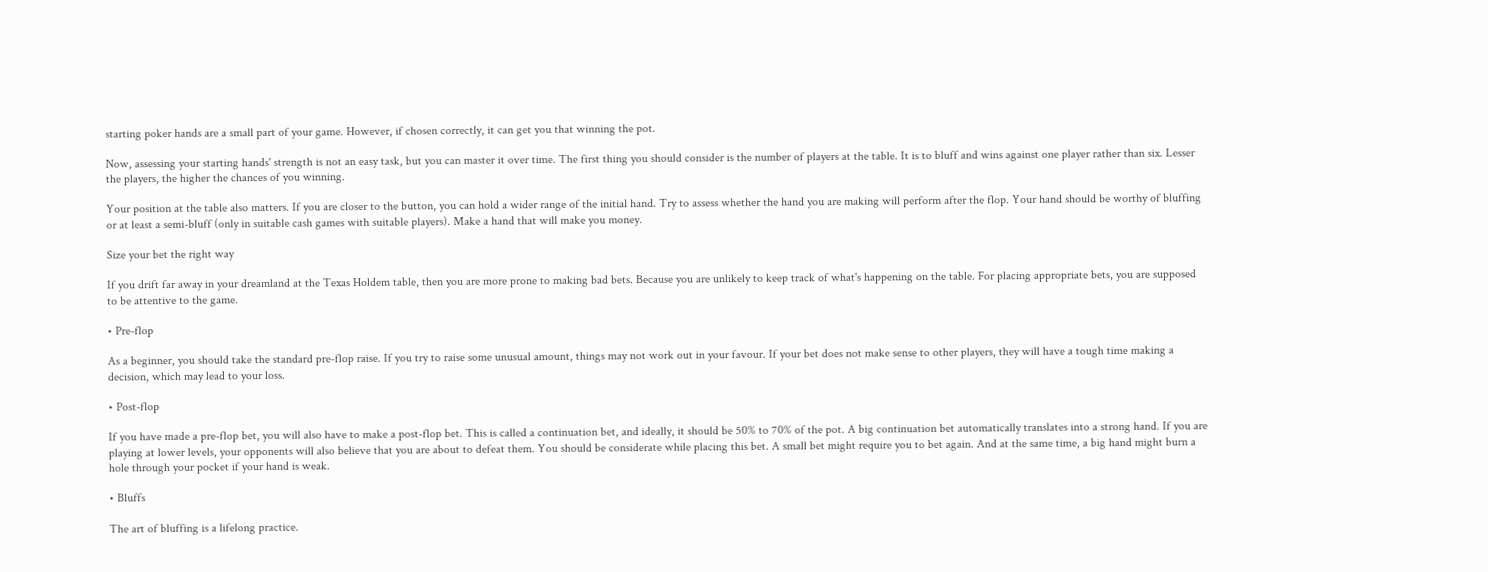starting poker hands are a small part of your game. However, if chosen correctly, it can get you that winning the pot.

Now, assessing your starting hands' strength is not an easy task, but you can master it over time. The first thing you should consider is the number of players at the table. It is to bluff and wins against one player rather than six. Lesser the players, the higher the chances of you winning.

Your position at the table also matters. If you are closer to the button, you can hold a wider range of the initial hand. Try to assess whether the hand you are making will perform after the flop. Your hand should be worthy of bluffing or at least a semi-bluff (only in suitable cash games with suitable players). Make a hand that will make you money.

Size your bet the right way

If you drift far away in your dreamland at the Texas Holdem table, then you are more prone to making bad bets. Because you are unlikely to keep track of what's happening on the table. For placing appropriate bets, you are supposed to be attentive to the game.

• Pre-flop

As a beginner, you should take the standard pre-flop raise. If you try to raise some unusual amount, things may not work out in your favour. If your bet does not make sense to other players, they will have a tough time making a decision, which may lead to your loss.

• Post-flop

If you have made a pre-flop bet, you will also have to make a post-flop bet. This is called a continuation bet, and ideally, it should be 50% to 70% of the pot. A big continuation bet automatically translates into a strong hand. If you are playing at lower levels, your opponents will also believe that you are about to defeat them. You should be considerate while placing this bet. A small bet might require you to bet again. And at the same time, a big hand might burn a hole through your pocket if your hand is weak.

• Bluffs

The art of bluffing is a lifelong practice.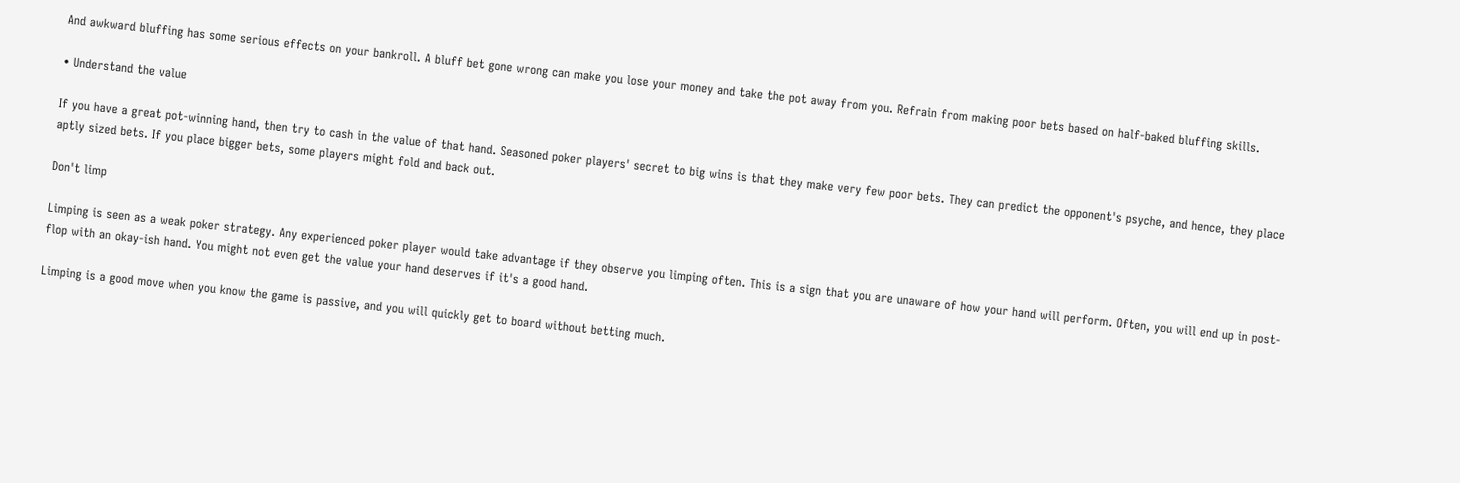And awkward bluffing has some serious effects on your bankroll. A bluff bet gone wrong can make you lose your money and take the pot away from you. Refrain from making poor bets based on half-baked bluffing skills.

• Understand the value

If you have a great pot-winning hand, then try to cash in the value of that hand. Seasoned poker players' secret to big wins is that they make very few poor bets. They can predict the opponent's psyche, and hence, they place aptly sized bets. If you place bigger bets, some players might fold and back out.

Don't limp

Limping is seen as a weak poker strategy. Any experienced poker player would take advantage if they observe you limping often. This is a sign that you are unaware of how your hand will perform. Often, you will end up in post-flop with an okay-ish hand. You might not even get the value your hand deserves if it's a good hand.

Limping is a good move when you know the game is passive, and you will quickly get to board without betting much.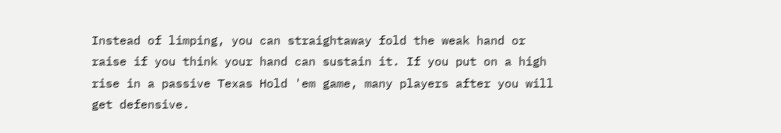Instead of limping, you can straightaway fold the weak hand or raise if you think your hand can sustain it. If you put on a high rise in a passive Texas Hold 'em game, many players after you will get defensive.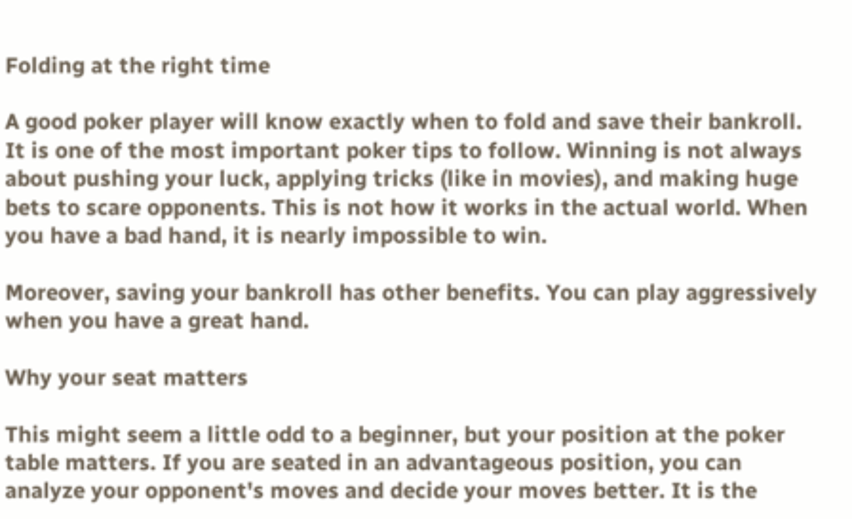Folding at the right time

A good poker player will know exactly when to fold and save their bankroll. It is one of the most important poker tips to follow. Winning is not always about pushing your luck, applying tricks (like in movies), and making huge bets to scare opponents. This is not how it works in the actual world. When you have a bad hand, it is nearly impossible to win.

Moreover, saving your bankroll has other benefits. You can play aggressively when you have a great hand.

Why your seat matters

This might seem a little odd to a beginner, but your position at the poker table matters. If you are seated in an advantageous position, you can analyze your opponent's moves and decide your moves better. It is the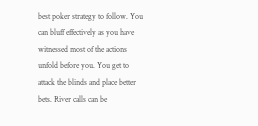best poker strategy to follow. You can bluff effectively as you have witnessed most of the actions unfold before you. You get to attack the blinds and place better bets. River calls can be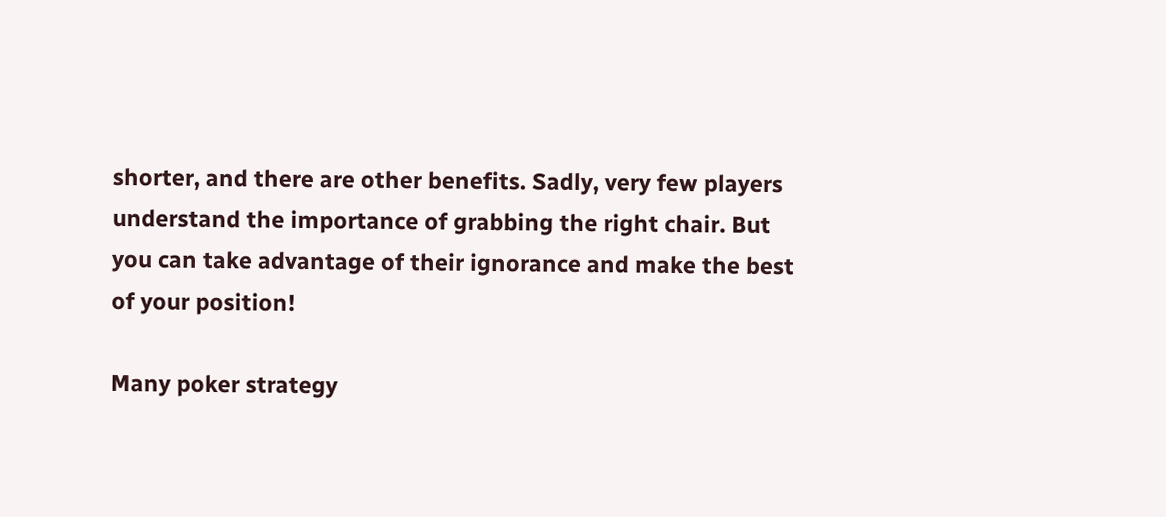shorter, and there are other benefits. Sadly, very few players understand the importance of grabbing the right chair. But you can take advantage of their ignorance and make the best of your position!

Many poker strategy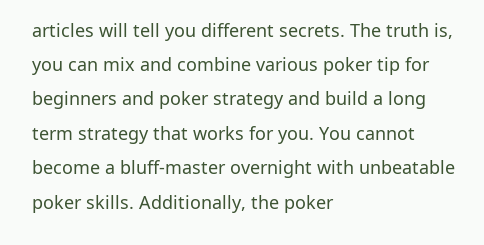articles will tell you different secrets. The truth is, you can mix and combine various poker tip for beginners and poker strategy and build a long term strategy that works for you. You cannot become a bluff-master overnight with unbeatable poker skills. Additionally, the poker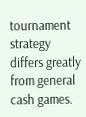tournament strategy differs greatly from general cash games.